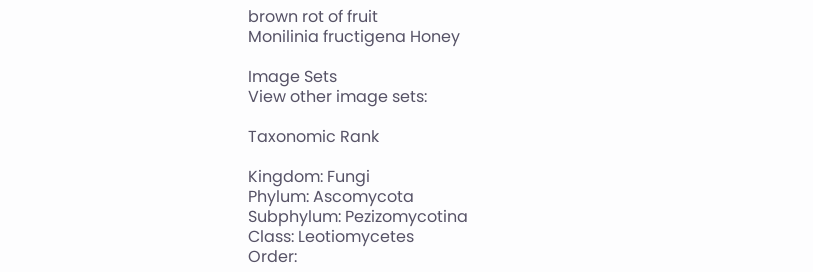brown rot of fruit
Monilinia fructigena Honey

Image Sets
View other image sets:

Taxonomic Rank

Kingdom: Fungi
Phylum: Ascomycota
Subphylum: Pezizomycotina
Class: Leotiomycetes
Order: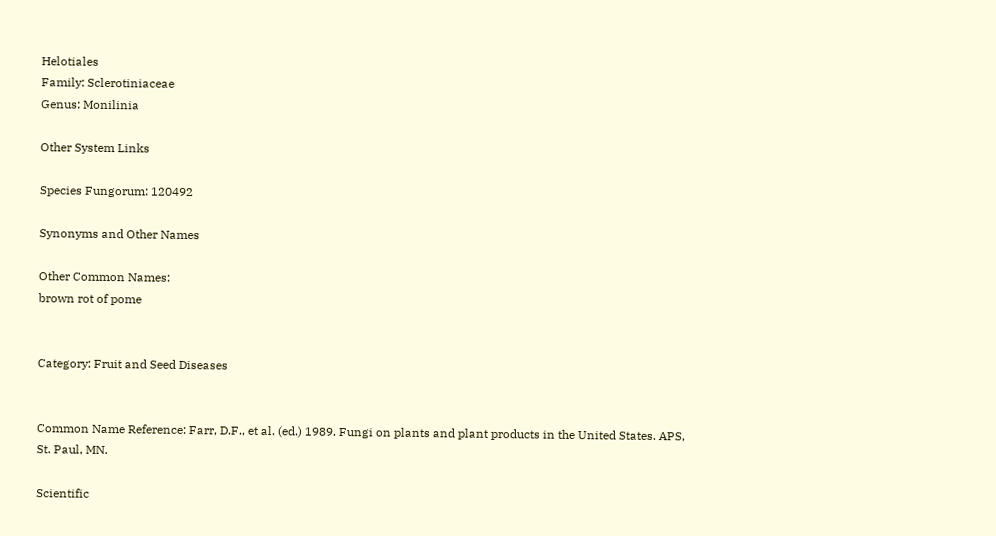Helotiales
Family: Sclerotiniaceae
Genus: Monilinia

Other System Links

Species Fungorum: 120492

Synonyms and Other Names

Other Common Names:
brown rot of pome


Category: Fruit and Seed Diseases


Common Name Reference: Farr, D.F., et al. (ed.) 1989. Fungi on plants and plant products in the United States. APS, St. Paul, MN.

Scientific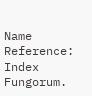Name Reference: Index Fungorum.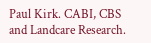Paul Kirk. CABI, CBS and Landcare Research.